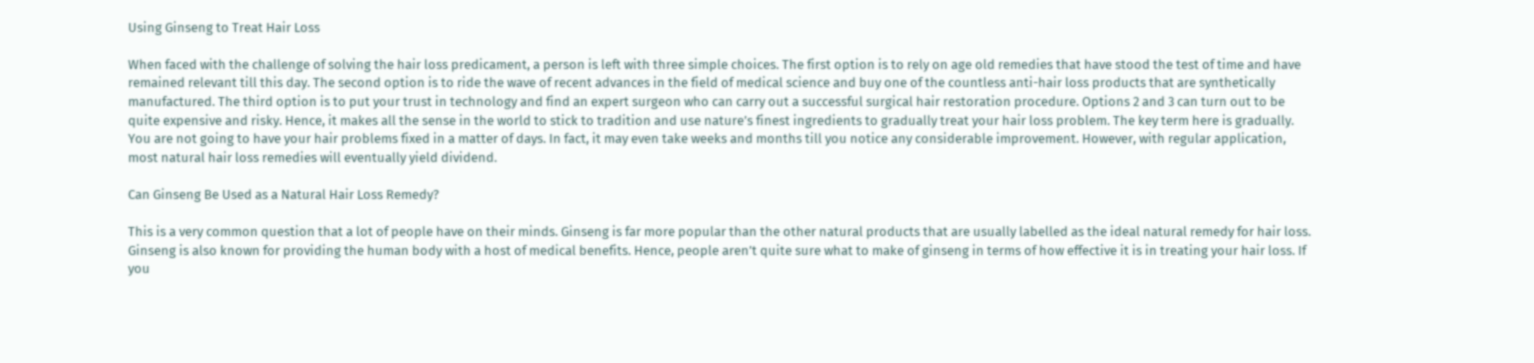Using Ginseng to Treat Hair Loss

When faced with the challenge of solving the hair loss predicament, a person is left with three simple choices. The first option is to rely on age old remedies that have stood the test of time and have remained relevant till this day. The second option is to ride the wave of recent advances in the field of medical science and buy one of the countless anti-hair loss products that are synthetically manufactured. The third option is to put your trust in technology and find an expert surgeon who can carry out a successful surgical hair restoration procedure. Options 2 and 3 can turn out to be quite expensive and risky. Hence, it makes all the sense in the world to stick to tradition and use nature’s finest ingredients to gradually treat your hair loss problem. The key term here is gradually. You are not going to have your hair problems fixed in a matter of days. In fact, it may even take weeks and months till you notice any considerable improvement. However, with regular application, most natural hair loss remedies will eventually yield dividend.

Can Ginseng Be Used as a Natural Hair Loss Remedy?

This is a very common question that a lot of people have on their minds. Ginseng is far more popular than the other natural products that are usually labelled as the ideal natural remedy for hair loss. Ginseng is also known for providing the human body with a host of medical benefits. Hence, people aren’t quite sure what to make of ginseng in terms of how effective it is in treating your hair loss. If you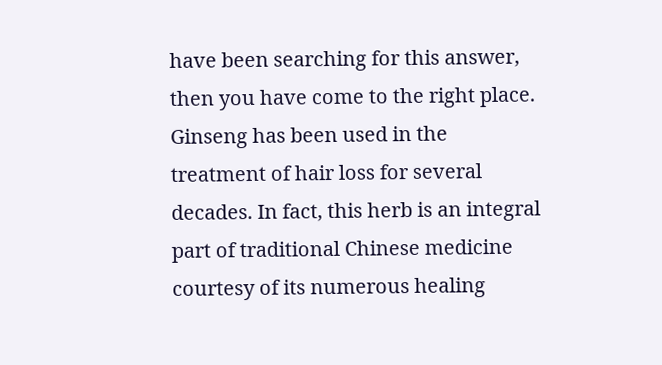have been searching for this answer, then you have come to the right place. Ginseng has been used in the treatment of hair loss for several decades. In fact, this herb is an integral part of traditional Chinese medicine courtesy of its numerous healing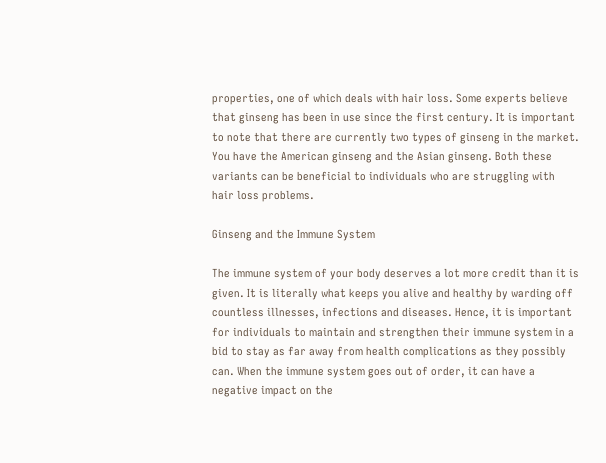properties, one of which deals with hair loss. Some experts believe that ginseng has been in use since the first century. It is important to note that there are currently two types of ginseng in the market. You have the American ginseng and the Asian ginseng. Both these variants can be beneficial to individuals who are struggling with hair loss problems.

Ginseng and the Immune System

The immune system of your body deserves a lot more credit than it is given. It is literally what keeps you alive and healthy by warding off countless illnesses, infections and diseases. Hence, it is important for individuals to maintain and strengthen their immune system in a bid to stay as far away from health complications as they possibly can. When the immune system goes out of order, it can have a negative impact on the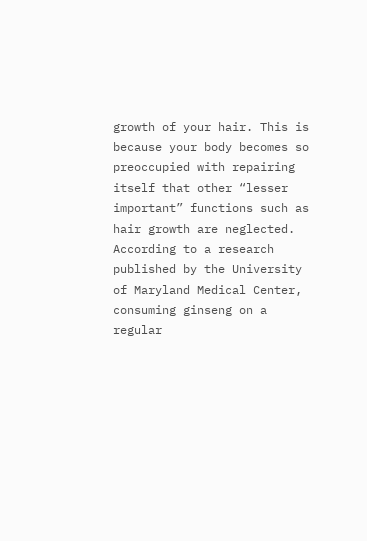growth of your hair. This is because your body becomes so preoccupied with repairing itself that other “lesser important” functions such as hair growth are neglected. According to a research published by the University of Maryland Medical Center, consuming ginseng on a regular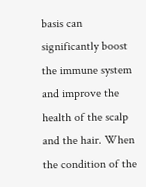basis can significantly boost the immune system and improve the health of the scalp and the hair. When the condition of the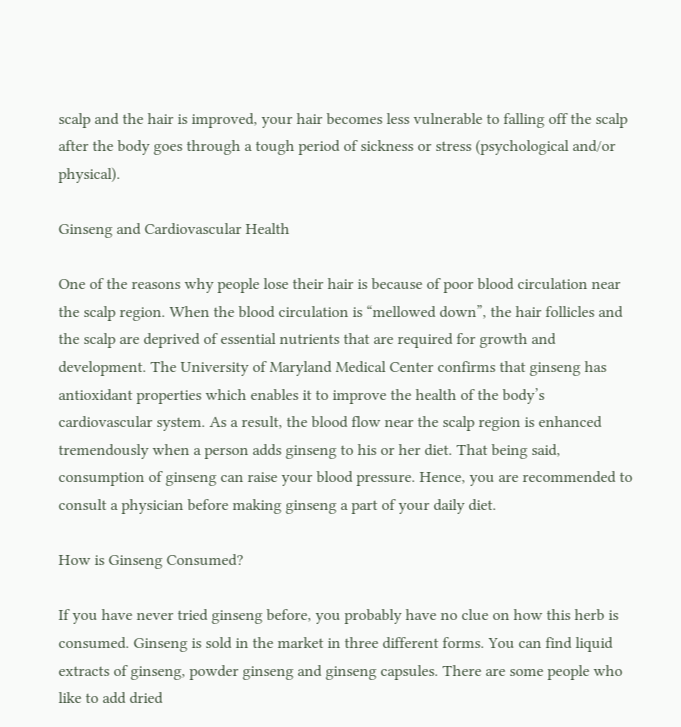scalp and the hair is improved, your hair becomes less vulnerable to falling off the scalp after the body goes through a tough period of sickness or stress (psychological and/or physical).

Ginseng and Cardiovascular Health

One of the reasons why people lose their hair is because of poor blood circulation near the scalp region. When the blood circulation is “mellowed down”, the hair follicles and the scalp are deprived of essential nutrients that are required for growth and development. The University of Maryland Medical Center confirms that ginseng has antioxidant properties which enables it to improve the health of the body’s cardiovascular system. As a result, the blood flow near the scalp region is enhanced tremendously when a person adds ginseng to his or her diet. That being said, consumption of ginseng can raise your blood pressure. Hence, you are recommended to consult a physician before making ginseng a part of your daily diet.

How is Ginseng Consumed?

If you have never tried ginseng before, you probably have no clue on how this herb is consumed. Ginseng is sold in the market in three different forms. You can find liquid extracts of ginseng, powder ginseng and ginseng capsules. There are some people who like to add dried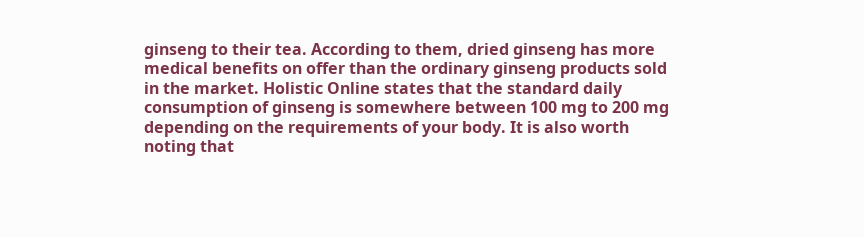ginseng to their tea. According to them, dried ginseng has more medical benefits on offer than the ordinary ginseng products sold in the market. Holistic Online states that the standard daily consumption of ginseng is somewhere between 100 mg to 200 mg depending on the requirements of your body. It is also worth noting that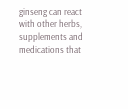ginseng can react with other herbs, supplements and medications that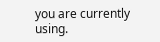you are currently using.